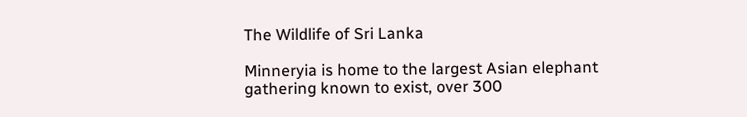The Wildlife of Sri Lanka

Minneryia is home to the largest Asian elephant gathering known to exist, over 300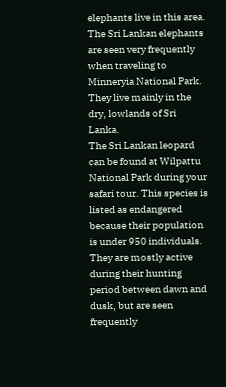elephants live in this area. The Sri Lankan elephants are seen very frequently when traveling to Minneryia National Park. They live mainly in the dry, lowlands of Sri Lanka.
The Sri Lankan leopard can be found at Wilpattu National Park during your safari tour. This species is listed as endangered because their population is under 950 individuals. They are mostly active during their hunting period between dawn and dusk, but are seen frequently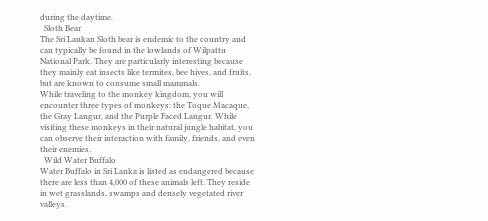during the daytime.
  Sloth Bear
The Sri Lankan Sloth bear is endemic to the country and can typically be found in the lowlands of Wilpattu National Park. They are particularly interesting because they mainly eat insects like termites, bee hives, and fruits, but are known to consume small mammals.
While traveling to the monkey kingdom, you will encounter three types of monkeys: the Toque Macaque, the Gray Langur, and the Purple Faced Langur. While visiting these monkeys in their natural jungle habitat, you can observe their interaction with family, friends, and even their enemies.
  Wild Water Buffalo
Water Buffalo in Sri Lanka is listed as endangered because there are less than 4,000 of these animals left. They reside in wet grasslands, swamps and densely vegetated river valleys.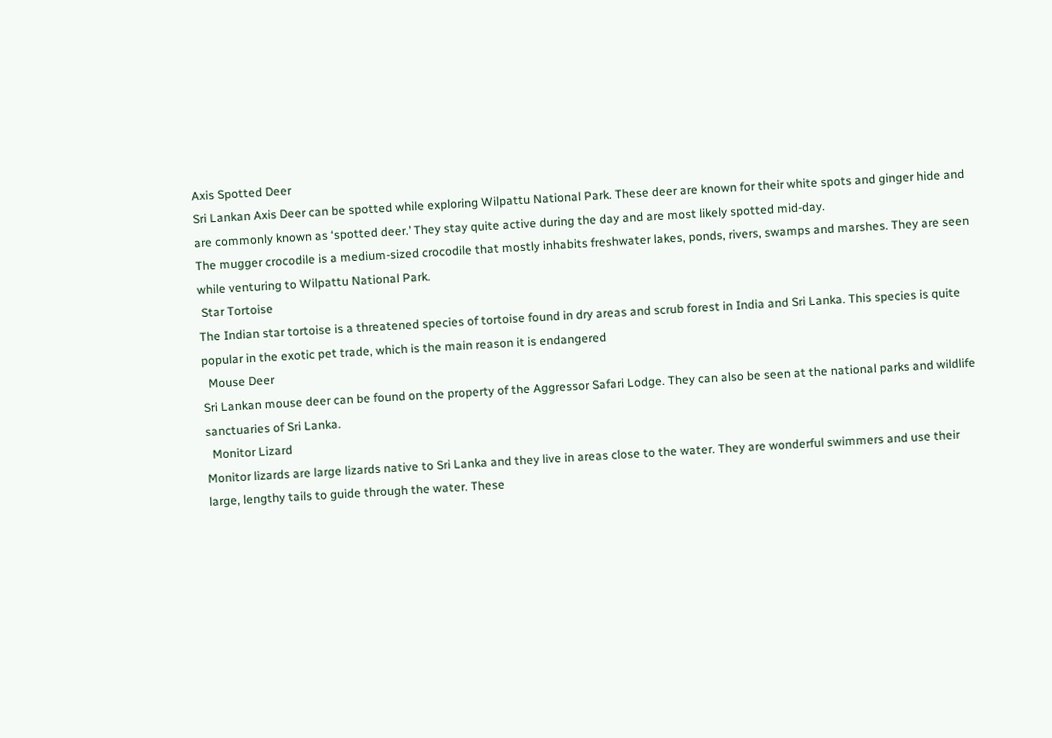Axis Spotted Deer
Sri Lankan Axis Deer can be spotted while exploring Wilpattu National Park. These deer are known for their white spots and ginger hide and are commonly known as ‘spotted deer.’ They stay quite active during the day and are most likely spotted mid-day.
The mugger crocodile is a medium-sized crocodile that mostly inhabits freshwater lakes, ponds, rivers, swamps and marshes. They are seen while venturing to Wilpattu National Park.
 Star Tortoise
The Indian star tortoise is a threatened species of tortoise found in dry areas and scrub forest in India and Sri Lanka. This species is quite popular in the exotic pet trade, which is the main reason it is endangered
  Mouse Deer
Sri Lankan mouse deer can be found on the property of the Aggressor Safari Lodge. They can also be seen at the national parks and wildlife sanctuaries of Sri Lanka.
  Monitor Lizard
Monitor lizards are large lizards native to Sri Lanka and they live in areas close to the water. They are wonderful swimmers and use their large, lengthy tails to guide through the water. These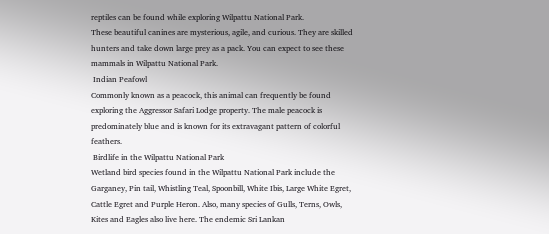reptiles can be found while exploring Wilpattu National Park.
These beautiful canines are mysterious, agile, and curious. They are skilled hunters and take down large prey as a pack. You can expect to see these mammals in Wilpattu National Park.
 Indian Peafowl
Commonly known as a peacock, this animal can frequently be found exploring the Aggressor Safari Lodge property. The male peacock is predominately blue and is known for its extravagant pattern of colorful feathers.
 Birdlife in the Wilpattu National Park
Wetland bird species found in the Wilpattu National Park include the Garganey, Pin tail, Whistling Teal, Spoonbill, White Ibis, Large White Egret, Cattle Egret and Purple Heron. Also, many species of Gulls, Terns, Owls, Kites and Eagles also live here. The endemic Sri Lankan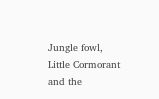Jungle fowl, Little Cormorant and the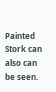Painted Stork can also can be seen.